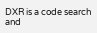DXR is a code search and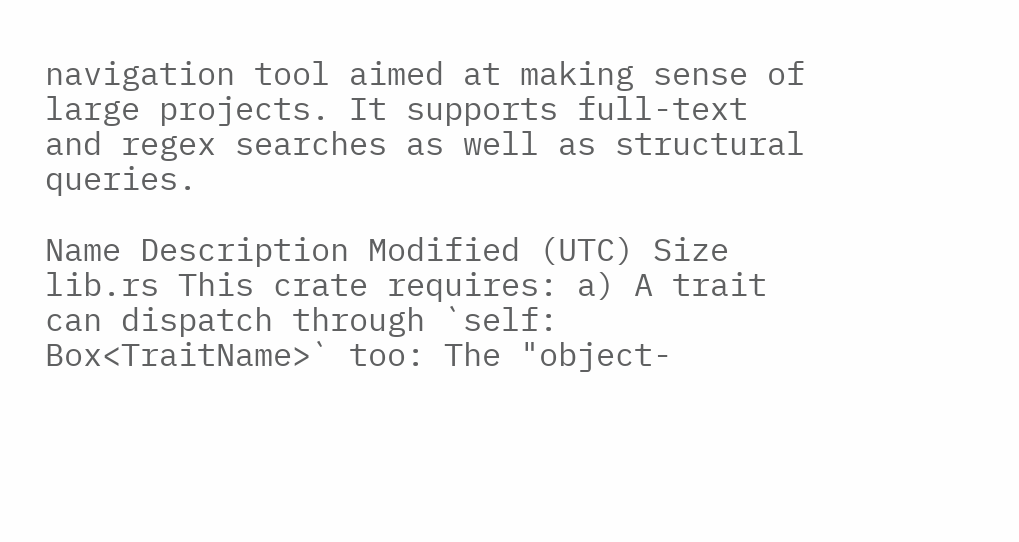navigation tool aimed at making sense of large projects. It supports full-text and regex searches as well as structural queries.

Name Description Modified (UTC) Size
lib.rs This crate requires: a) A trait can dispatch through `self: Box<TraitName>` too: The "object-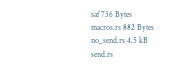saf 736 Bytes
macros.rs 882 Bytes
no_send.rs 4.5 kB
send.rs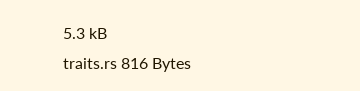5.3 kB
traits.rs 816 Bytes